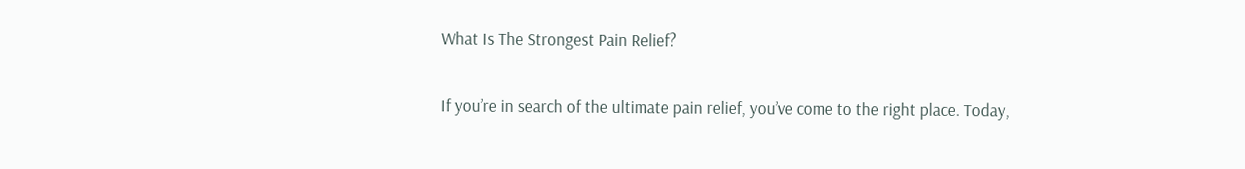What Is The Strongest Pain Relief?

If you’re in search of the ultimate pain relief, you’ve come to the right place. Today,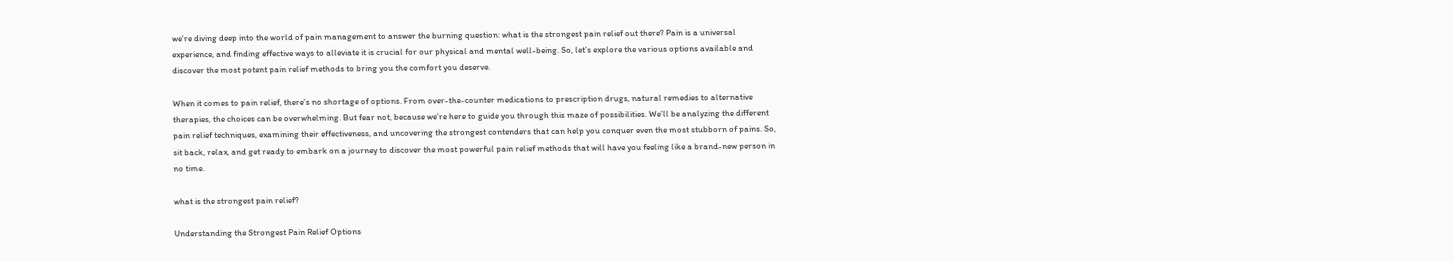we’re diving deep into the world of pain management to answer the burning question: what is the strongest pain relief out there? Pain is a universal experience, and finding effective ways to alleviate it is crucial for our physical and mental well-being. So, let’s explore the various options available and discover the most potent pain relief methods to bring you the comfort you deserve.

When it comes to pain relief, there’s no shortage of options. From over-the-counter medications to prescription drugs, natural remedies to alternative therapies, the choices can be overwhelming. But fear not, because we’re here to guide you through this maze of possibilities. We’ll be analyzing the different pain relief techniques, examining their effectiveness, and uncovering the strongest contenders that can help you conquer even the most stubborn of pains. So, sit back, relax, and get ready to embark on a journey to discover the most powerful pain relief methods that will have you feeling like a brand-new person in no time.

what is the strongest pain relief?

Understanding the Strongest Pain Relief Options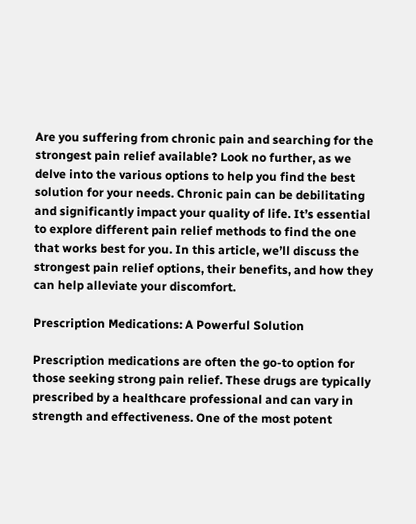Are you suffering from chronic pain and searching for the strongest pain relief available? Look no further, as we delve into the various options to help you find the best solution for your needs. Chronic pain can be debilitating and significantly impact your quality of life. It’s essential to explore different pain relief methods to find the one that works best for you. In this article, we’ll discuss the strongest pain relief options, their benefits, and how they can help alleviate your discomfort.

Prescription Medications: A Powerful Solution

Prescription medications are often the go-to option for those seeking strong pain relief. These drugs are typically prescribed by a healthcare professional and can vary in strength and effectiveness. One of the most potent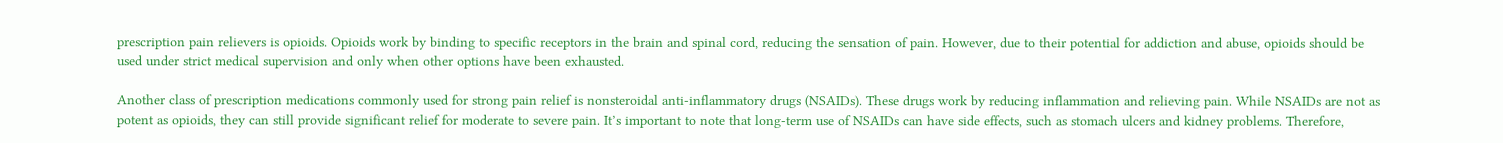prescription pain relievers is opioids. Opioids work by binding to specific receptors in the brain and spinal cord, reducing the sensation of pain. However, due to their potential for addiction and abuse, opioids should be used under strict medical supervision and only when other options have been exhausted.

Another class of prescription medications commonly used for strong pain relief is nonsteroidal anti-inflammatory drugs (NSAIDs). These drugs work by reducing inflammation and relieving pain. While NSAIDs are not as potent as opioids, they can still provide significant relief for moderate to severe pain. It’s important to note that long-term use of NSAIDs can have side effects, such as stomach ulcers and kidney problems. Therefore,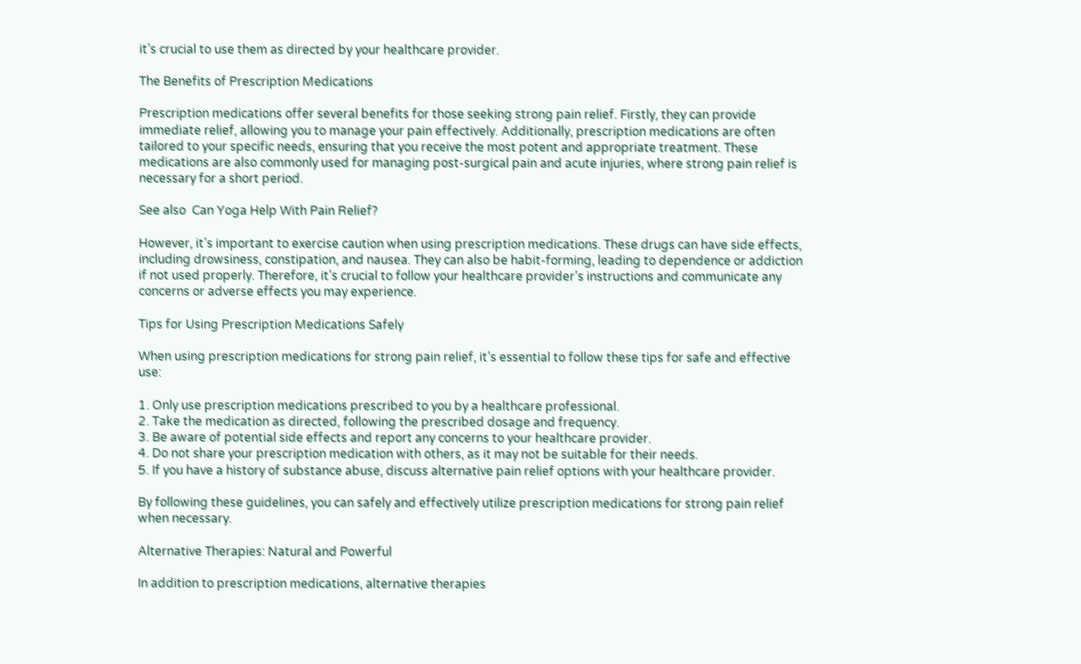it’s crucial to use them as directed by your healthcare provider.

The Benefits of Prescription Medications

Prescription medications offer several benefits for those seeking strong pain relief. Firstly, they can provide immediate relief, allowing you to manage your pain effectively. Additionally, prescription medications are often tailored to your specific needs, ensuring that you receive the most potent and appropriate treatment. These medications are also commonly used for managing post-surgical pain and acute injuries, where strong pain relief is necessary for a short period.

See also  Can Yoga Help With Pain Relief?

However, it’s important to exercise caution when using prescription medications. These drugs can have side effects, including drowsiness, constipation, and nausea. They can also be habit-forming, leading to dependence or addiction if not used properly. Therefore, it’s crucial to follow your healthcare provider’s instructions and communicate any concerns or adverse effects you may experience.

Tips for Using Prescription Medications Safely

When using prescription medications for strong pain relief, it’s essential to follow these tips for safe and effective use:

1. Only use prescription medications prescribed to you by a healthcare professional.
2. Take the medication as directed, following the prescribed dosage and frequency.
3. Be aware of potential side effects and report any concerns to your healthcare provider.
4. Do not share your prescription medication with others, as it may not be suitable for their needs.
5. If you have a history of substance abuse, discuss alternative pain relief options with your healthcare provider.

By following these guidelines, you can safely and effectively utilize prescription medications for strong pain relief when necessary.

Alternative Therapies: Natural and Powerful

In addition to prescription medications, alternative therapies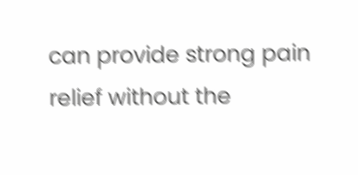can provide strong pain relief without the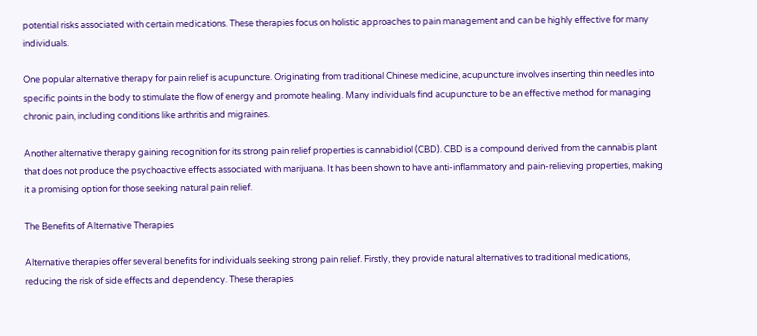potential risks associated with certain medications. These therapies focus on holistic approaches to pain management and can be highly effective for many individuals.

One popular alternative therapy for pain relief is acupuncture. Originating from traditional Chinese medicine, acupuncture involves inserting thin needles into specific points in the body to stimulate the flow of energy and promote healing. Many individuals find acupuncture to be an effective method for managing chronic pain, including conditions like arthritis and migraines.

Another alternative therapy gaining recognition for its strong pain relief properties is cannabidiol (CBD). CBD is a compound derived from the cannabis plant that does not produce the psychoactive effects associated with marijuana. It has been shown to have anti-inflammatory and pain-relieving properties, making it a promising option for those seeking natural pain relief.

The Benefits of Alternative Therapies

Alternative therapies offer several benefits for individuals seeking strong pain relief. Firstly, they provide natural alternatives to traditional medications, reducing the risk of side effects and dependency. These therapies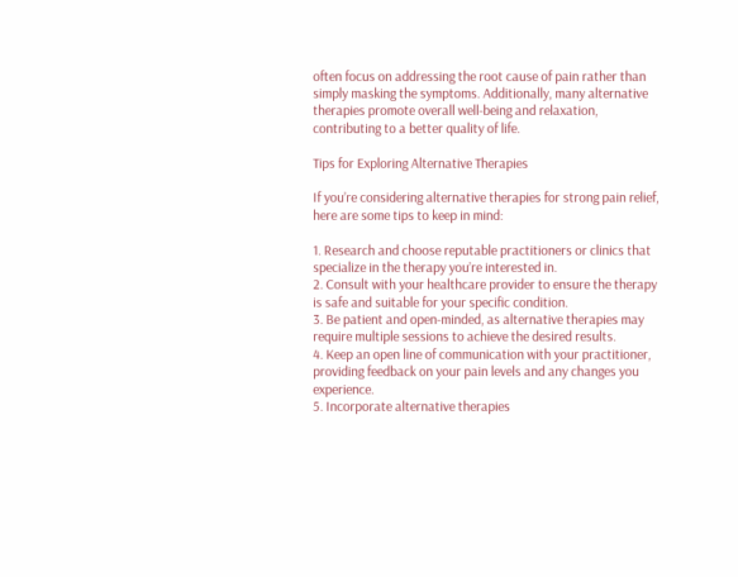often focus on addressing the root cause of pain rather than simply masking the symptoms. Additionally, many alternative therapies promote overall well-being and relaxation, contributing to a better quality of life.

Tips for Exploring Alternative Therapies

If you’re considering alternative therapies for strong pain relief, here are some tips to keep in mind:

1. Research and choose reputable practitioners or clinics that specialize in the therapy you’re interested in.
2. Consult with your healthcare provider to ensure the therapy is safe and suitable for your specific condition.
3. Be patient and open-minded, as alternative therapies may require multiple sessions to achieve the desired results.
4. Keep an open line of communication with your practitioner, providing feedback on your pain levels and any changes you experience.
5. Incorporate alternative therapies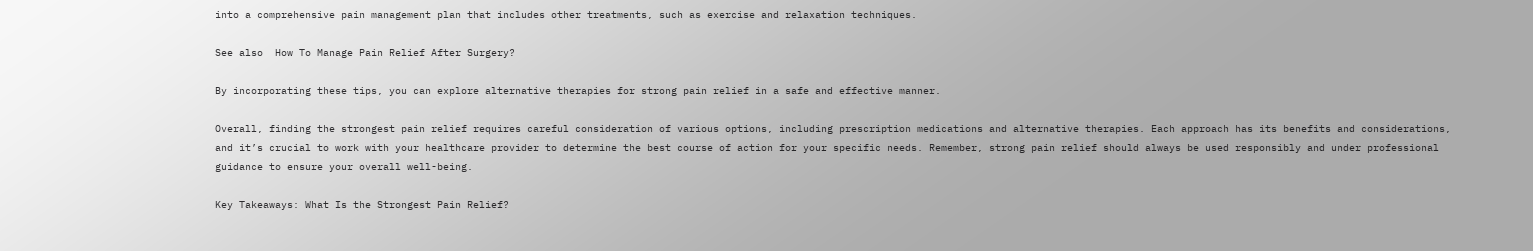into a comprehensive pain management plan that includes other treatments, such as exercise and relaxation techniques.

See also  How To Manage Pain Relief After Surgery?

By incorporating these tips, you can explore alternative therapies for strong pain relief in a safe and effective manner.

Overall, finding the strongest pain relief requires careful consideration of various options, including prescription medications and alternative therapies. Each approach has its benefits and considerations, and it’s crucial to work with your healthcare provider to determine the best course of action for your specific needs. Remember, strong pain relief should always be used responsibly and under professional guidance to ensure your overall well-being.

Key Takeaways: What Is the Strongest Pain Relief?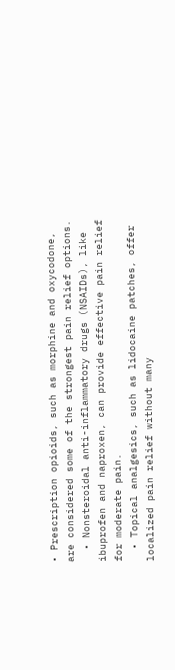• Prescription opioids, such as morphine and oxycodone, are considered some of the strongest pain relief options.
  • Nonsteroidal anti-inflammatory drugs (NSAIDs), like ibuprofen and naproxen, can provide effective pain relief for moderate pain.
  • Topical analgesics, such as lidocaine patches, offer localized pain relief without many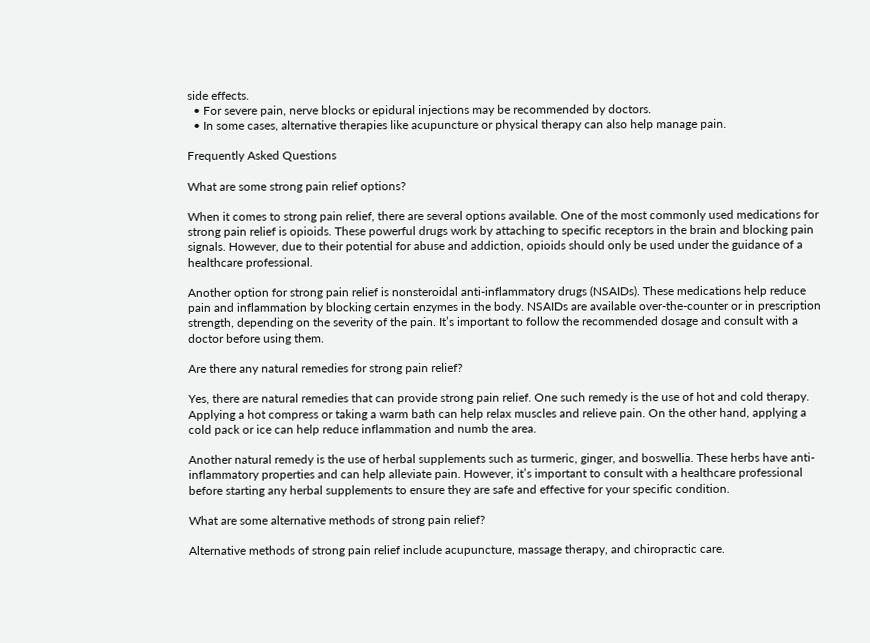side effects.
  • For severe pain, nerve blocks or epidural injections may be recommended by doctors.
  • In some cases, alternative therapies like acupuncture or physical therapy can also help manage pain.

Frequently Asked Questions

What are some strong pain relief options?

When it comes to strong pain relief, there are several options available. One of the most commonly used medications for strong pain relief is opioids. These powerful drugs work by attaching to specific receptors in the brain and blocking pain signals. However, due to their potential for abuse and addiction, opioids should only be used under the guidance of a healthcare professional.

Another option for strong pain relief is nonsteroidal anti-inflammatory drugs (NSAIDs). These medications help reduce pain and inflammation by blocking certain enzymes in the body. NSAIDs are available over-the-counter or in prescription strength, depending on the severity of the pain. It’s important to follow the recommended dosage and consult with a doctor before using them.

Are there any natural remedies for strong pain relief?

Yes, there are natural remedies that can provide strong pain relief. One such remedy is the use of hot and cold therapy. Applying a hot compress or taking a warm bath can help relax muscles and relieve pain. On the other hand, applying a cold pack or ice can help reduce inflammation and numb the area.

Another natural remedy is the use of herbal supplements such as turmeric, ginger, and boswellia. These herbs have anti-inflammatory properties and can help alleviate pain. However, it’s important to consult with a healthcare professional before starting any herbal supplements to ensure they are safe and effective for your specific condition.

What are some alternative methods of strong pain relief?

Alternative methods of strong pain relief include acupuncture, massage therapy, and chiropractic care.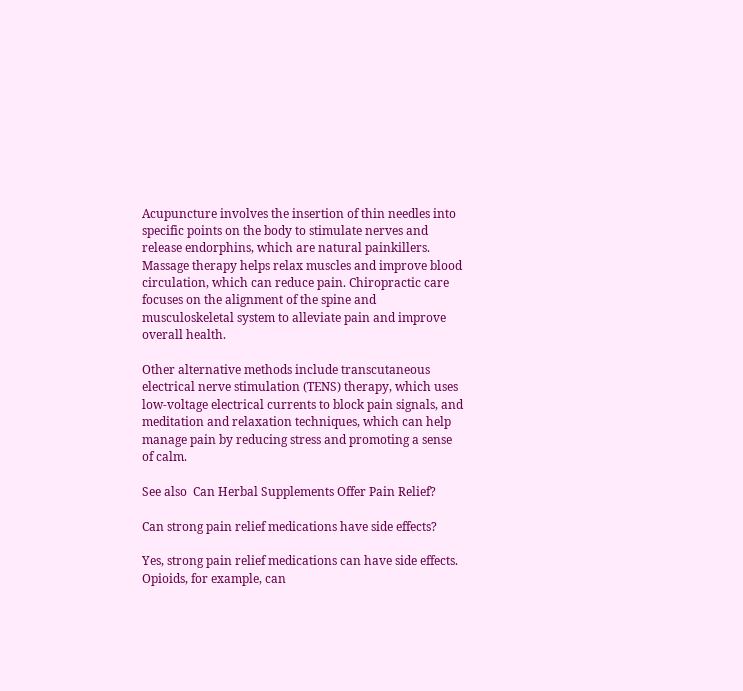Acupuncture involves the insertion of thin needles into specific points on the body to stimulate nerves and release endorphins, which are natural painkillers. Massage therapy helps relax muscles and improve blood circulation, which can reduce pain. Chiropractic care focuses on the alignment of the spine and musculoskeletal system to alleviate pain and improve overall health.

Other alternative methods include transcutaneous electrical nerve stimulation (TENS) therapy, which uses low-voltage electrical currents to block pain signals, and meditation and relaxation techniques, which can help manage pain by reducing stress and promoting a sense of calm.

See also  Can Herbal Supplements Offer Pain Relief?

Can strong pain relief medications have side effects?

Yes, strong pain relief medications can have side effects. Opioids, for example, can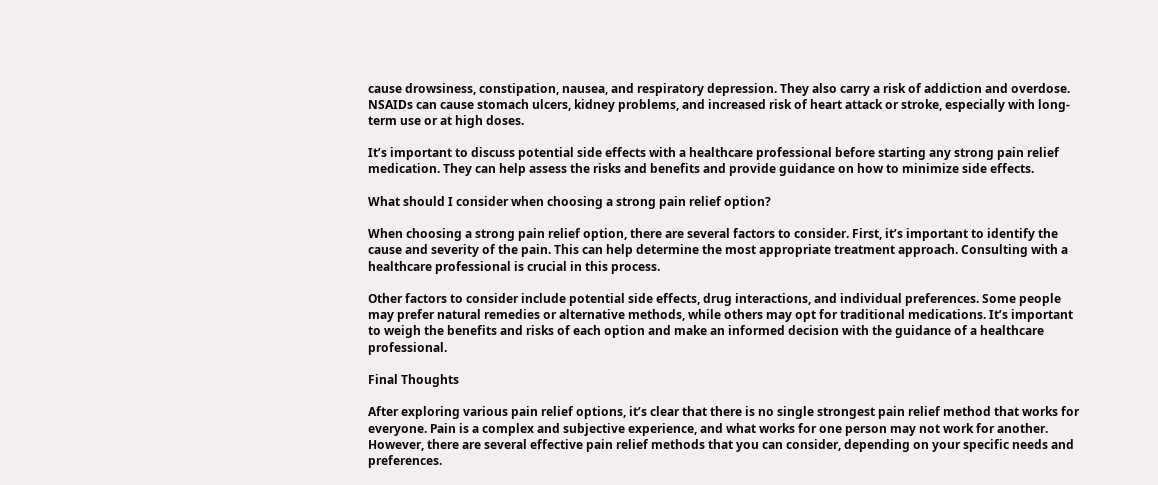cause drowsiness, constipation, nausea, and respiratory depression. They also carry a risk of addiction and overdose. NSAIDs can cause stomach ulcers, kidney problems, and increased risk of heart attack or stroke, especially with long-term use or at high doses.

It’s important to discuss potential side effects with a healthcare professional before starting any strong pain relief medication. They can help assess the risks and benefits and provide guidance on how to minimize side effects.

What should I consider when choosing a strong pain relief option?

When choosing a strong pain relief option, there are several factors to consider. First, it’s important to identify the cause and severity of the pain. This can help determine the most appropriate treatment approach. Consulting with a healthcare professional is crucial in this process.

Other factors to consider include potential side effects, drug interactions, and individual preferences. Some people may prefer natural remedies or alternative methods, while others may opt for traditional medications. It’s important to weigh the benefits and risks of each option and make an informed decision with the guidance of a healthcare professional.

Final Thoughts

After exploring various pain relief options, it’s clear that there is no single strongest pain relief method that works for everyone. Pain is a complex and subjective experience, and what works for one person may not work for another. However, there are several effective pain relief methods that you can consider, depending on your specific needs and preferences.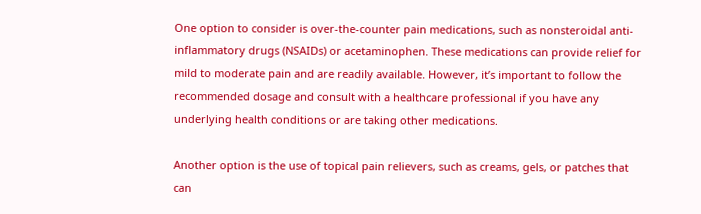One option to consider is over-the-counter pain medications, such as nonsteroidal anti-inflammatory drugs (NSAIDs) or acetaminophen. These medications can provide relief for mild to moderate pain and are readily available. However, it’s important to follow the recommended dosage and consult with a healthcare professional if you have any underlying health conditions or are taking other medications.

Another option is the use of topical pain relievers, such as creams, gels, or patches that can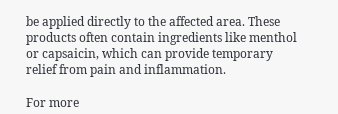be applied directly to the affected area. These products often contain ingredients like menthol or capsaicin, which can provide temporary relief from pain and inflammation.

For more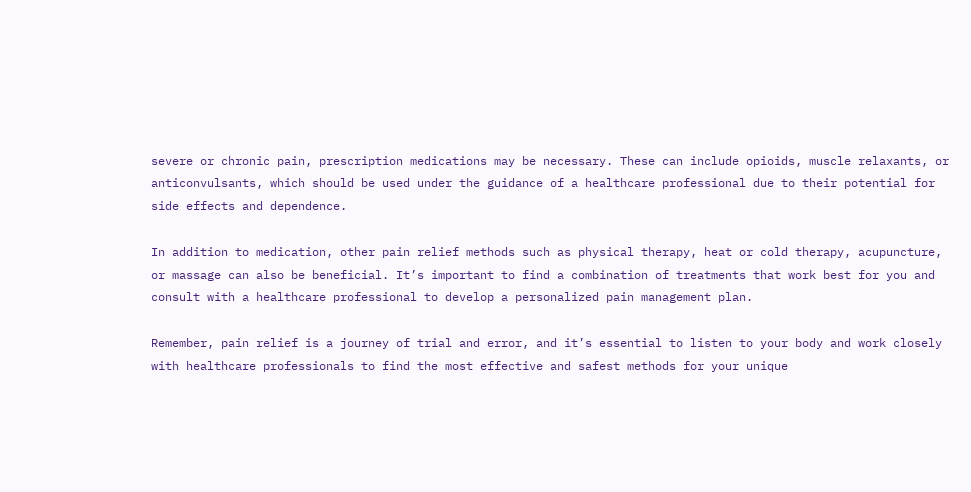severe or chronic pain, prescription medications may be necessary. These can include opioids, muscle relaxants, or anticonvulsants, which should be used under the guidance of a healthcare professional due to their potential for side effects and dependence.

In addition to medication, other pain relief methods such as physical therapy, heat or cold therapy, acupuncture, or massage can also be beneficial. It’s important to find a combination of treatments that work best for you and consult with a healthcare professional to develop a personalized pain management plan.

Remember, pain relief is a journey of trial and error, and it’s essential to listen to your body and work closely with healthcare professionals to find the most effective and safest methods for your unique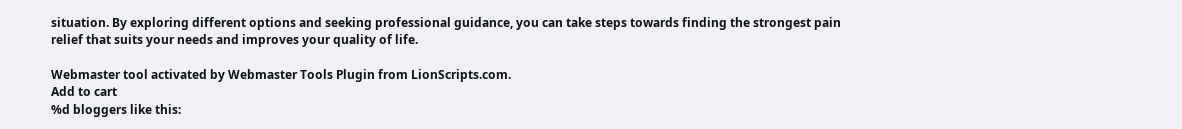situation. By exploring different options and seeking professional guidance, you can take steps towards finding the strongest pain relief that suits your needs and improves your quality of life.

Webmaster tool activated by Webmaster Tools Plugin from LionScripts.com.
Add to cart
%d bloggers like this: